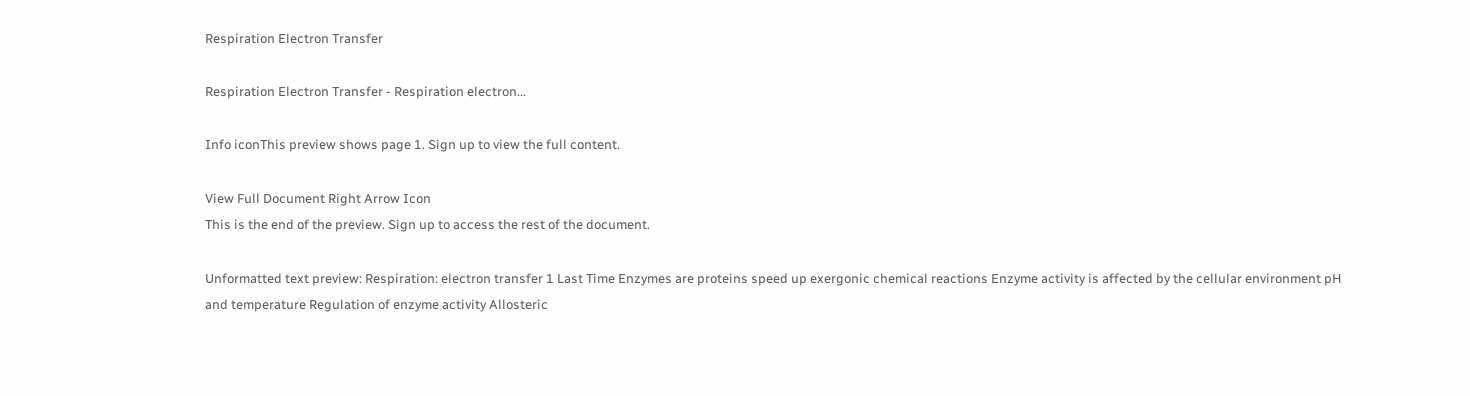Respiration Electron Transfer

Respiration Electron Transfer - Respiration electron...

Info iconThis preview shows page 1. Sign up to view the full content.

View Full Document Right Arrow Icon
This is the end of the preview. Sign up to access the rest of the document.

Unformatted text preview: Respiration: electron transfer 1 Last Time Enzymes are proteins speed up exergonic chemical reactions Enzyme activity is affected by the cellular environment pH and temperature Regulation of enzyme activity Allosteric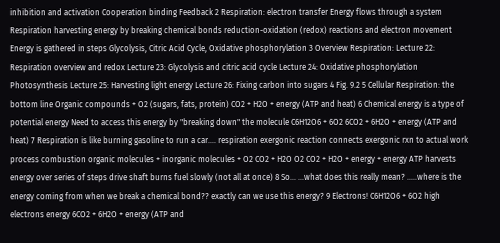inhibition and activation Cooperation binding Feedback 2 Respiration: electron transfer Energy flows through a system Respiration harvesting energy by breaking chemical bonds reduction-oxidation (redox) reactions and electron movement Energy is gathered in steps Glycolysis, Citric Acid Cycle, Oxidative phosphorylation 3 Overview Respiration: Lecture 22: Respiration overview and redox Lecture 23: Glycolysis and citric acid cycle Lecture 24: Oxidative phosphorylation Photosynthesis Lecture 25: Harvesting light energy Lecture 26: Fixing carbon into sugars 4 Fig. 9.2 5 Cellular Respiration: the bottom line Organic compounds + O2 (sugars, fats, protein) CO2 + H2O + energy (ATP and heat) 6 Chemical energy is a type of potential energy Need to access this energy by "breaking down" the molecule C6H12O6 + 6O2 6CO2 + 6H2O + energy (ATP and heat) 7 Respiration is like burning gasoline to run a car.... respiration exergonic reaction connects exergonic rxn to actual work process combustion organic molecules + inorganic molecules + O2 CO2 + H2O O2 CO2 + H2O + energy + energy ATP harvests energy over series of steps drive shaft burns fuel slowly (not all at once) 8 So... ...what does this really mean? .....where is the energy coming from when we break a chemical bond?? exactly can we use this energy? 9 Electrons! C6H12O6 + 6O2 high electrons energy 6CO2 + 6H2O + energy (ATP and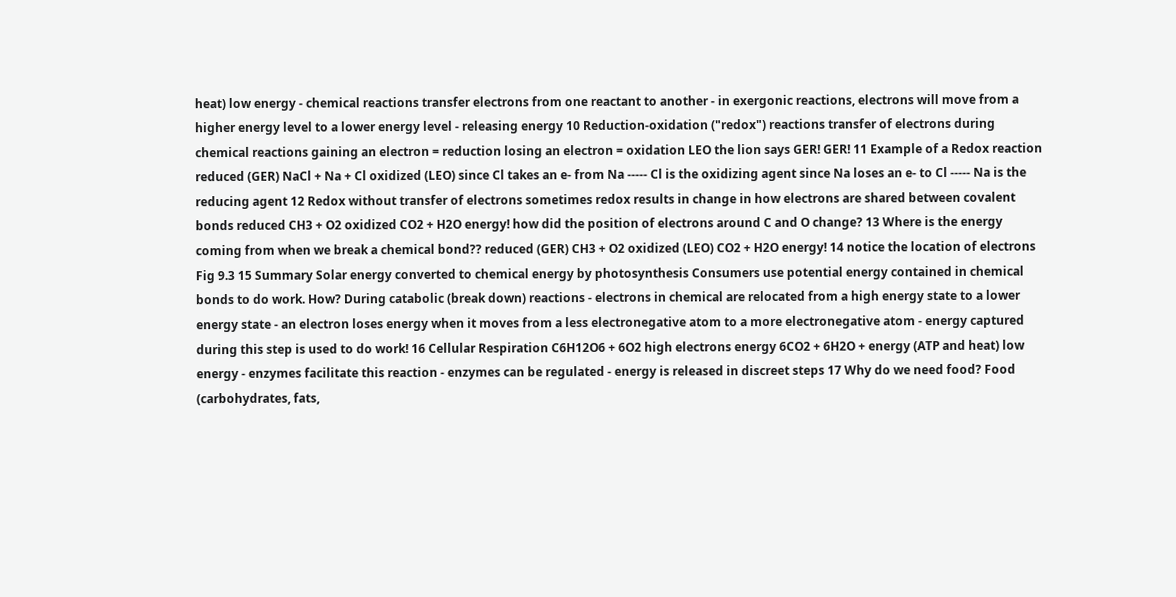heat) low energy - chemical reactions transfer electrons from one reactant to another - in exergonic reactions, electrons will move from a higher energy level to a lower energy level - releasing energy 10 Reduction-oxidation ("redox") reactions transfer of electrons during chemical reactions gaining an electron = reduction losing an electron = oxidation LEO the lion says GER! GER! 11 Example of a Redox reaction reduced (GER) NaCl + Na + Cl oxidized (LEO) since Cl takes an e- from Na ----- Cl is the oxidizing agent since Na loses an e- to Cl ----- Na is the reducing agent 12 Redox without transfer of electrons sometimes redox results in change in how electrons are shared between covalent bonds reduced CH3 + O2 oxidized CO2 + H2O energy! how did the position of electrons around C and O change? 13 Where is the energy coming from when we break a chemical bond?? reduced (GER) CH3 + O2 oxidized (LEO) CO2 + H2O energy! 14 notice the location of electrons Fig 9.3 15 Summary Solar energy converted to chemical energy by photosynthesis Consumers use potential energy contained in chemical bonds to do work. How? During catabolic (break down) reactions - electrons in chemical are relocated from a high energy state to a lower energy state - an electron loses energy when it moves from a less electronegative atom to a more electronegative atom - energy captured during this step is used to do work! 16 Cellular Respiration C6H12O6 + 6O2 high electrons energy 6CO2 + 6H2O + energy (ATP and heat) low energy - enzymes facilitate this reaction - enzymes can be regulated - energy is released in discreet steps 17 Why do we need food? Food (carbohydrates, fats,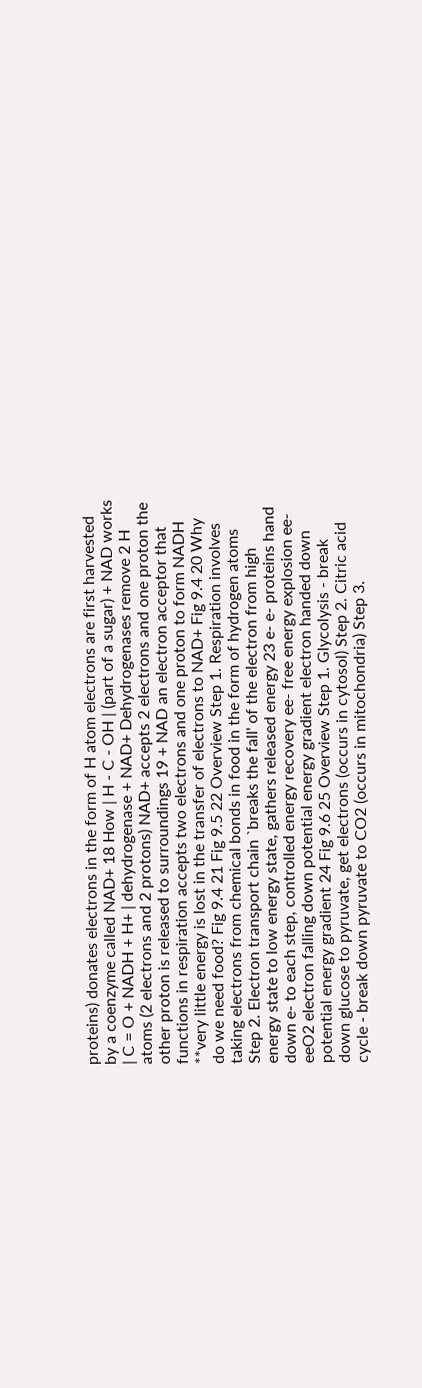proteins) donates electrons in the form of H atom electrons are first harvested by a coenzyme called NAD+ 18 How | H - C - OH | (part of a sugar) + NAD works | C = O + NADH + H+ | dehydrogenase + NAD+ Dehydrogenases remove 2 H atoms (2 electrons and 2 protons) NAD+ accepts 2 electrons and one proton the other proton is released to surroundings 19 + NAD an electron acceptor that functions in respiration accepts two electrons and one proton to form NADH **very little energy is lost in the transfer of electrons to NAD+ Fig 9.4 20 Why do we need food? Fig 9.4 21 Fig 9.5 22 Overview Step 1. Respiration involves taking electrons from chemical bonds in food in the form of hydrogen atoms Step 2. Electron transport chain `breaks the fall' of the electron from high energy state to low energy state, gathers released energy 23 e- e- proteins hand down e- to each step, controlled energy recovery ee- free energy explosion ee- eeO2 electron falling down potential energy gradient electron handed down potential energy gradient 24 Fig 9.6 25 Overview Step 1. Glycolysis - break down glucose to pyruvate, get electrons (occurs in cytosol) Step 2. Citric acid cycle - break down pyruvate to CO2 (occurs in mitochondria) Step 3.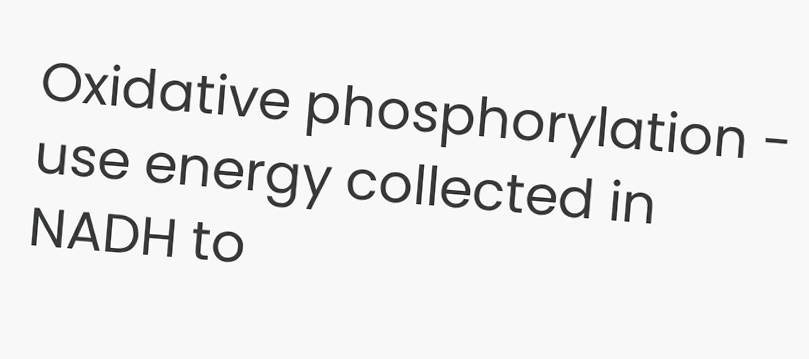Oxidative phosphorylation - use energy collected in NADH to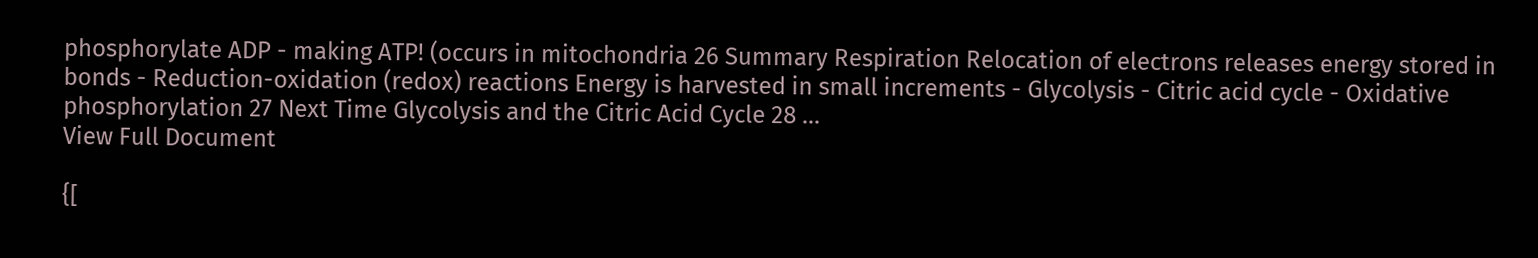phosphorylate ADP - making ATP! (occurs in mitochondria 26 Summary Respiration Relocation of electrons releases energy stored in bonds - Reduction-oxidation (redox) reactions Energy is harvested in small increments - Glycolysis - Citric acid cycle - Oxidative phosphorylation 27 Next Time Glycolysis and the Citric Acid Cycle 28 ...
View Full Document

{[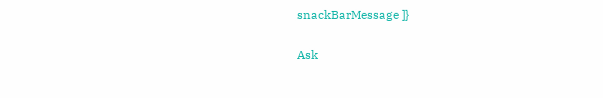snackBarMessage ]}

Ask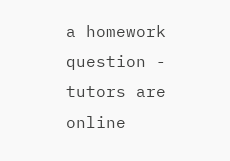a homework question - tutors are online